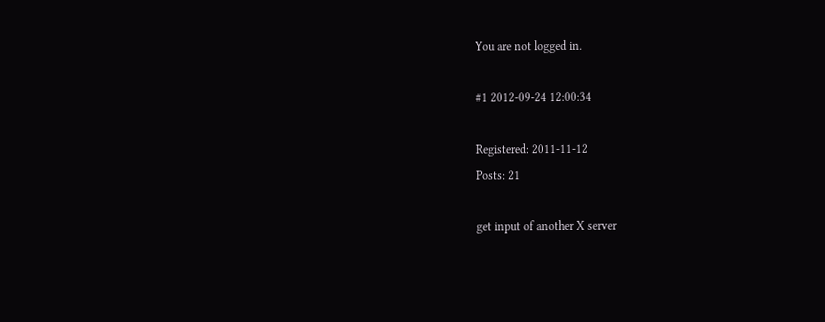You are not logged in.

#1 2012-09-24 12:00:34

Registered: 2011-11-12
Posts: 21

get input of another X server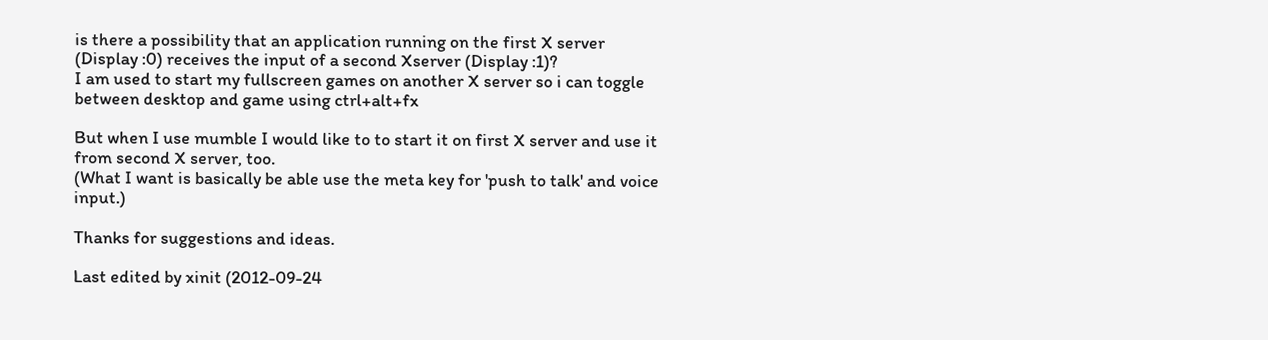is there a possibility that an application running on the first X server (Display :0) receives the input of a second Xserver (Display :1)?
I am used to start my fullscreen games on another X server so i can toggle between desktop and game using ctrl+alt+fx

But when I use mumble I would like to to start it on first X server and use it from second X server, too.
(What I want is basically be able use the meta key for 'push to talk' and voice input.)

Thanks for suggestions and ideas.

Last edited by xinit (2012-09-24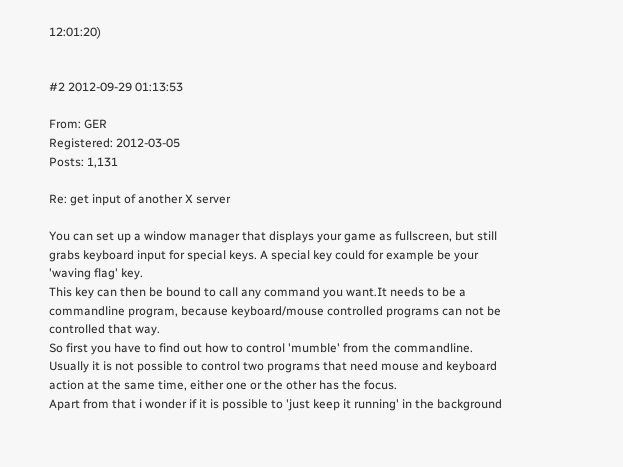12:01:20)


#2 2012-09-29 01:13:53

From: GER
Registered: 2012-03-05
Posts: 1,131

Re: get input of another X server

You can set up a window manager that displays your game as fullscreen, but still grabs keyboard input for special keys. A special key could for example be your 'waving flag' key.
This key can then be bound to call any command you want.It needs to be a commandline program, because keyboard/mouse controlled programs can not be controlled that way.
So first you have to find out how to control 'mumble' from the commandline.
Usually it is not possible to control two programs that need mouse and keyboard action at the same time, either one or the other has the focus.
Apart from that i wonder if it is possible to 'just keep it running' in the background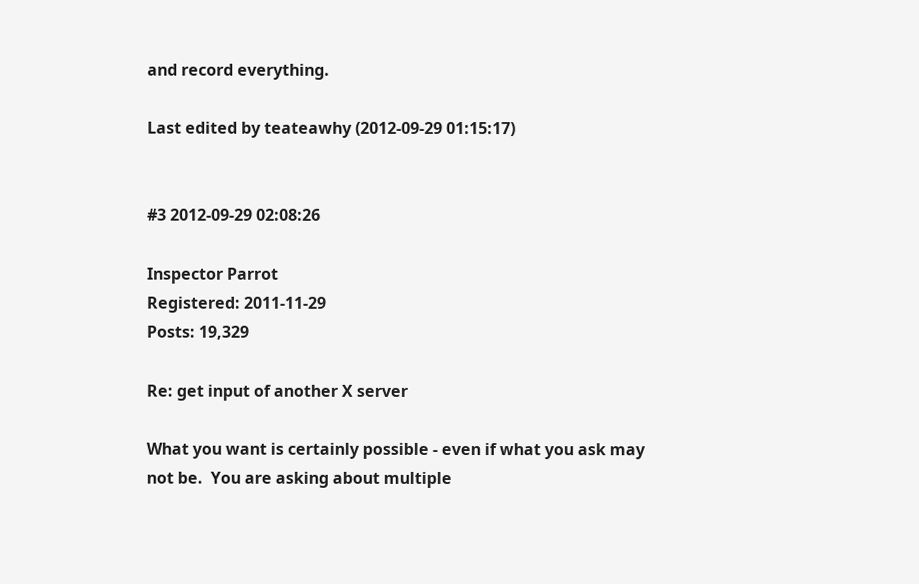and record everything.

Last edited by teateawhy (2012-09-29 01:15:17)


#3 2012-09-29 02:08:26

Inspector Parrot
Registered: 2011-11-29
Posts: 19,329

Re: get input of another X server

What you want is certainly possible - even if what you ask may not be.  You are asking about multiple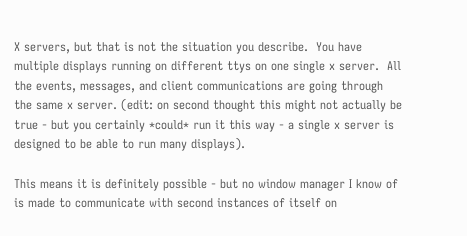X servers, but that is not the situation you describe.  You have multiple displays running on different ttys on one single x server.  All the events, messages, and client communications are going through the same x server. (edit: on second thought this might not actually be true - but you certainly *could* run it this way - a single x server is designed to be able to run many displays).

This means it is definitely possible - but no window manager I know of is made to communicate with second instances of itself on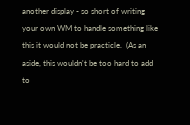another display - so short of writing your own WM to handle something like this it would not be practicle.  (As an aside, this wouldn't be too hard to add to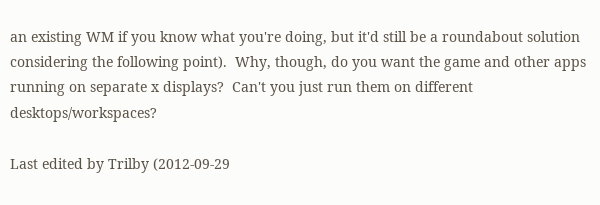an existing WM if you know what you're doing, but it'd still be a roundabout solution considering the following point).  Why, though, do you want the game and other apps running on separate x displays?  Can't you just run them on different desktops/workspaces?

Last edited by Trilby (2012-09-29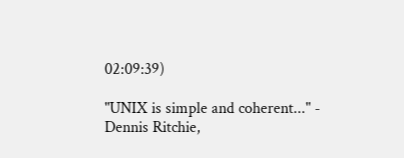02:09:39)

"UNIX is simple and coherent..." - Dennis Ritchie,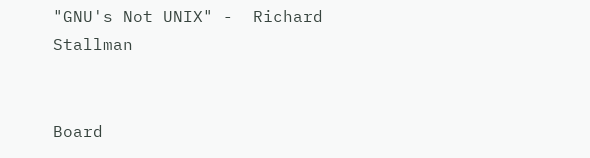"GNU's Not UNIX" -  Richard Stallman


Board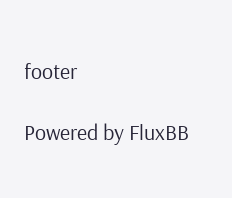footer

Powered by FluxBB